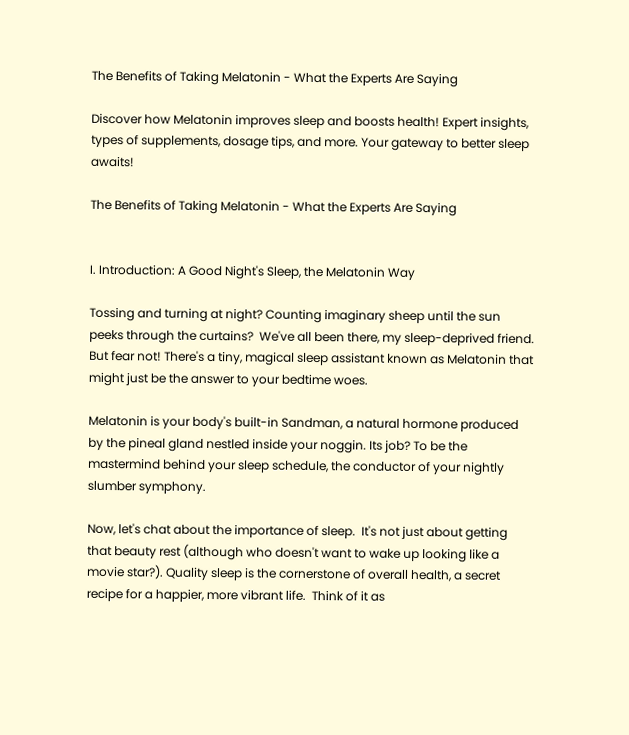The Benefits of Taking Melatonin - What the Experts Are Saying

Discover how Melatonin improves sleep and boosts health! Expert insights, types of supplements, dosage tips, and more. Your gateway to better sleep awaits!

The Benefits of Taking Melatonin - What the Experts Are Saying


I. Introduction: A Good Night's Sleep, the Melatonin Way

Tossing and turning at night? Counting imaginary sheep until the sun peeks through the curtains?  We've all been there, my sleep-deprived friend. But fear not! There's a tiny, magical sleep assistant known as Melatonin that might just be the answer to your bedtime woes.

Melatonin is your body's built-in Sandman, a natural hormone produced by the pineal gland nestled inside your noggin. Its job? To be the mastermind behind your sleep schedule, the conductor of your nightly slumber symphony.

Now, let's chat about the importance of sleep.  It's not just about getting that beauty rest (although who doesn't want to wake up looking like a movie star?). Quality sleep is the cornerstone of overall health, a secret recipe for a happier, more vibrant life.  Think of it as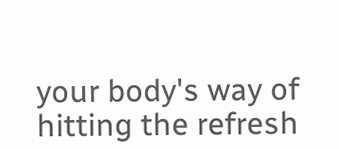your body's way of hitting the refresh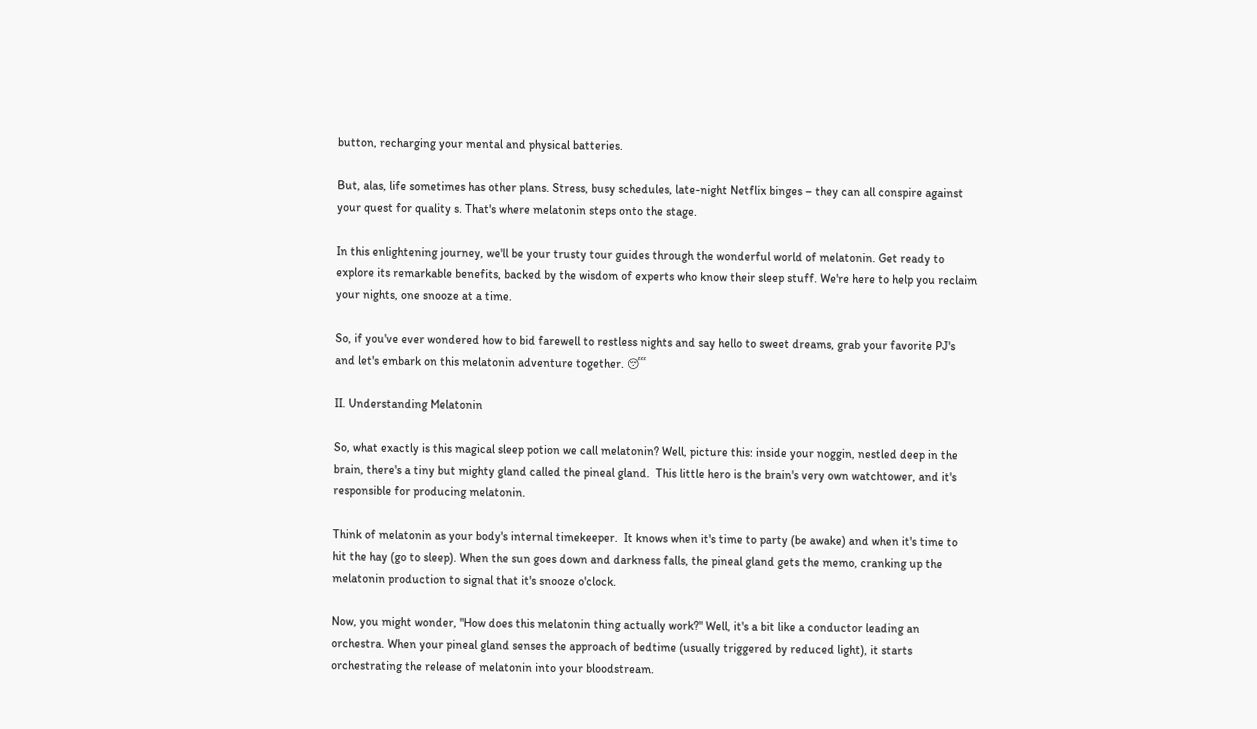button, recharging your mental and physical batteries.

But, alas, life sometimes has other plans. Stress, busy schedules, late-night Netflix binges – they can all conspire against your quest for quality s. That's where melatonin steps onto the stage.

In this enlightening journey, we'll be your trusty tour guides through the wonderful world of melatonin. Get ready to explore its remarkable benefits, backed by the wisdom of experts who know their sleep stuff. We're here to help you reclaim your nights, one snooze at a time.

So, if you've ever wondered how to bid farewell to restless nights and say hello to sweet dreams, grab your favorite PJ's and let's embark on this melatonin adventure together. 😴

II. Understanding Melatonin

So, what exactly is this magical sleep potion we call melatonin? Well, picture this: inside your noggin, nestled deep in the brain, there's a tiny but mighty gland called the pineal gland.  This little hero is the brain's very own watchtower, and it's responsible for producing melatonin.

Think of melatonin as your body's internal timekeeper.  It knows when it's time to party (be awake) and when it's time to hit the hay (go to sleep). When the sun goes down and darkness falls, the pineal gland gets the memo, cranking up the melatonin production to signal that it's snooze o'clock.

Now, you might wonder, "How does this melatonin thing actually work?" Well, it's a bit like a conductor leading an orchestra. When your pineal gland senses the approach of bedtime (usually triggered by reduced light), it starts orchestrating the release of melatonin into your bloodstream.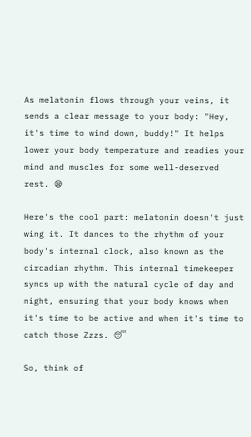As melatonin flows through your veins, it sends a clear message to your body: "Hey, it's time to wind down, buddy!" It helps lower your body temperature and readies your mind and muscles for some well-deserved rest. 😪

Here's the cool part: melatonin doesn't just wing it. It dances to the rhythm of your body's internal clock, also known as the circadian rhythm. This internal timekeeper syncs up with the natural cycle of day and night, ensuring that your body knows when it's time to be active and when it's time to catch those Zzzs. 😴

So, think of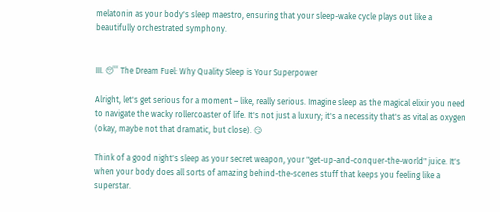melatonin as your body's sleep maestro, ensuring that your sleep-wake cycle plays out like a beautifully orchestrated symphony.


III. 😴 The Dream Fuel: Why Quality Sleep is Your Superpower

Alright, let's get serious for a moment – like, really serious. Imagine sleep as the magical elixir you need to navigate the wacky rollercoaster of life. It's not just a luxury; it's a necessity that's as vital as oxygen (okay, maybe not that dramatic, but close). 😏

Think of a good night's sleep as your secret weapon, your "get-up-and-conquer-the-world" juice. It's when your body does all sorts of amazing behind-the-scenes stuff that keeps you feeling like a superstar.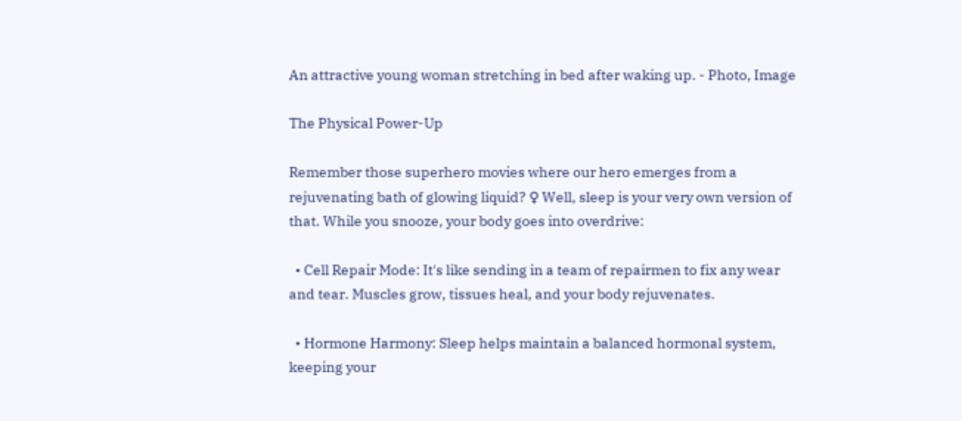An attractive young woman stretching in bed after waking up. - Photo, Image

The Physical Power-Up

Remember those superhero movies where our hero emerges from a rejuvenating bath of glowing liquid? ♀ Well, sleep is your very own version of that. While you snooze, your body goes into overdrive:

  • Cell Repair Mode: It's like sending in a team of repairmen to fix any wear and tear. Muscles grow, tissues heal, and your body rejuvenates.

  • Hormone Harmony: Sleep helps maintain a balanced hormonal system, keeping your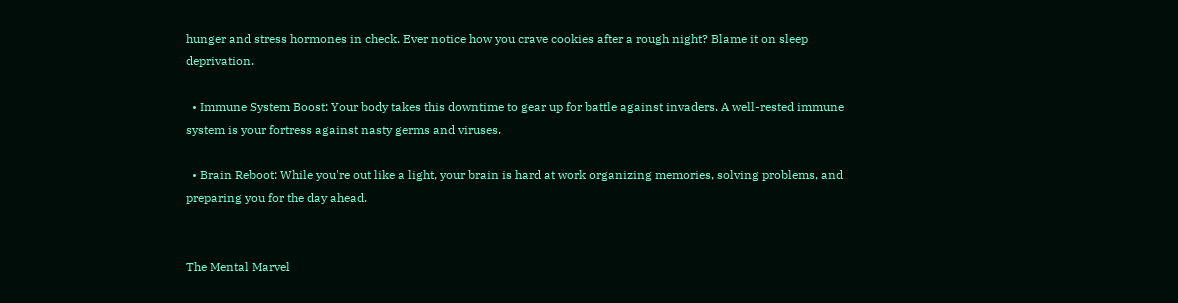hunger and stress hormones in check. Ever notice how you crave cookies after a rough night? Blame it on sleep deprivation.

  • Immune System Boost: Your body takes this downtime to gear up for battle against invaders. A well-rested immune system is your fortress against nasty germs and viruses.

  • Brain Reboot: While you're out like a light, your brain is hard at work organizing memories, solving problems, and preparing you for the day ahead.


The Mental Marvel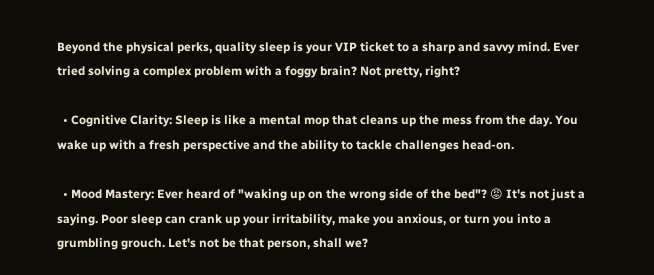Beyond the physical perks, quality sleep is your VIP ticket to a sharp and savvy mind. Ever tried solving a complex problem with a foggy brain? Not pretty, right?

  • Cognitive Clarity: Sleep is like a mental mop that cleans up the mess from the day. You wake up with a fresh perspective and the ability to tackle challenges head-on.

  • Mood Mastery: Ever heard of "waking up on the wrong side of the bed"? 😡 It's not just a saying. Poor sleep can crank up your irritability, make you anxious, or turn you into a grumbling grouch. Let's not be that person, shall we?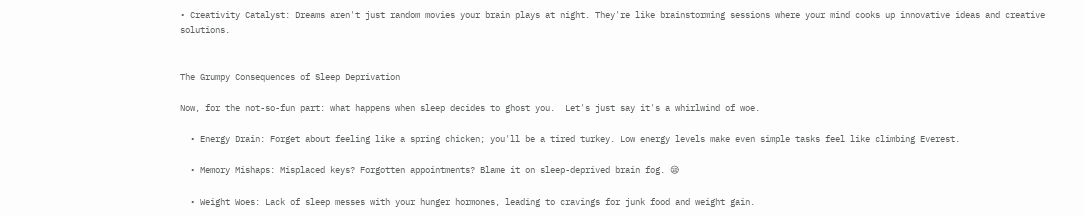• Creativity Catalyst: Dreams aren't just random movies your brain plays at night. They're like brainstorming sessions where your mind cooks up innovative ideas and creative solutions.


The Grumpy Consequences of Sleep Deprivation

Now, for the not-so-fun part: what happens when sleep decides to ghost you.  Let's just say it's a whirlwind of woe.

  • Energy Drain: Forget about feeling like a spring chicken; you'll be a tired turkey. Low energy levels make even simple tasks feel like climbing Everest.

  • Memory Mishaps: Misplaced keys? Forgotten appointments? Blame it on sleep-deprived brain fog. 😪

  • Weight Woes: Lack of sleep messes with your hunger hormones, leading to cravings for junk food and weight gain.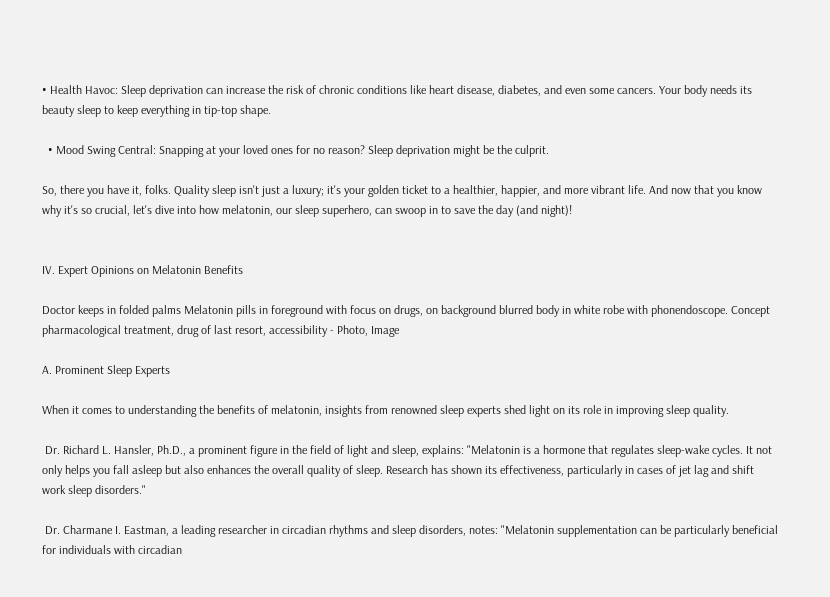• Health Havoc: Sleep deprivation can increase the risk of chronic conditions like heart disease, diabetes, and even some cancers. Your body needs its beauty sleep to keep everything in tip-top shape.

  • Mood Swing Central: Snapping at your loved ones for no reason? Sleep deprivation might be the culprit.

So, there you have it, folks. Quality sleep isn't just a luxury; it's your golden ticket to a healthier, happier, and more vibrant life. And now that you know why it's so crucial, let's dive into how melatonin, our sleep superhero, can swoop in to save the day (and night)!


IV. Expert Opinions on Melatonin Benefits

Doctor keeps in folded palms Melatonin pills in foreground with focus on drugs, on background blurred body in white robe with phonendoscope. Concept pharmacological treatment, drug of last resort, accessibility - Photo, Image

A. Prominent Sleep Experts

When it comes to understanding the benefits of melatonin, insights from renowned sleep experts shed light on its role in improving sleep quality.

 Dr. Richard L. Hansler, Ph.D., a prominent figure in the field of light and sleep, explains: "Melatonin is a hormone that regulates sleep-wake cycles. It not only helps you fall asleep but also enhances the overall quality of sleep. Research has shown its effectiveness, particularly in cases of jet lag and shift work sleep disorders."

 Dr. Charmane I. Eastman, a leading researcher in circadian rhythms and sleep disorders, notes: "Melatonin supplementation can be particularly beneficial for individuals with circadian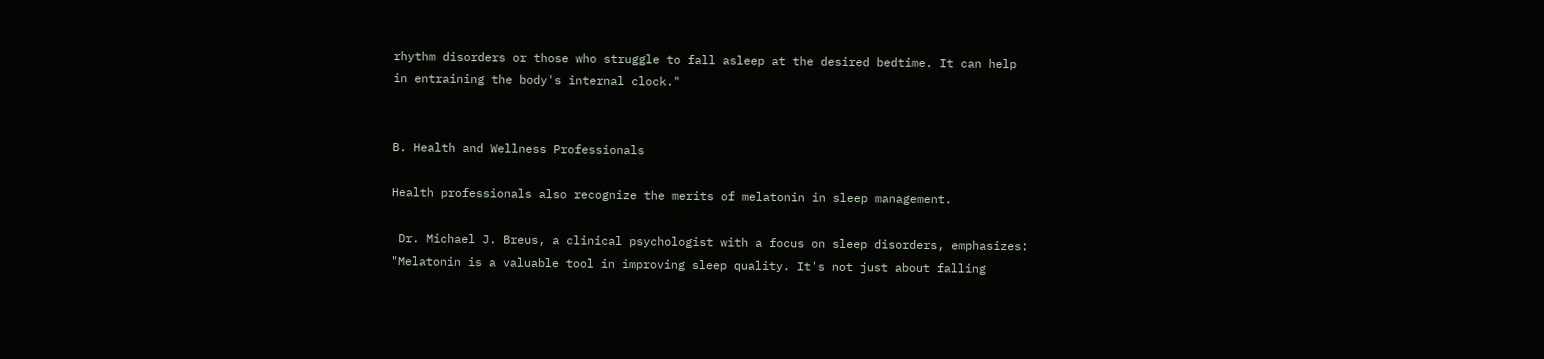rhythm disorders or those who struggle to fall asleep at the desired bedtime. It can help in entraining the body's internal clock."


B. Health and Wellness Professionals

Health professionals also recognize the merits of melatonin in sleep management.

 Dr. Michael J. Breus, a clinical psychologist with a focus on sleep disorders, emphasizes: "Melatonin is a valuable tool in improving sleep quality. It's not just about falling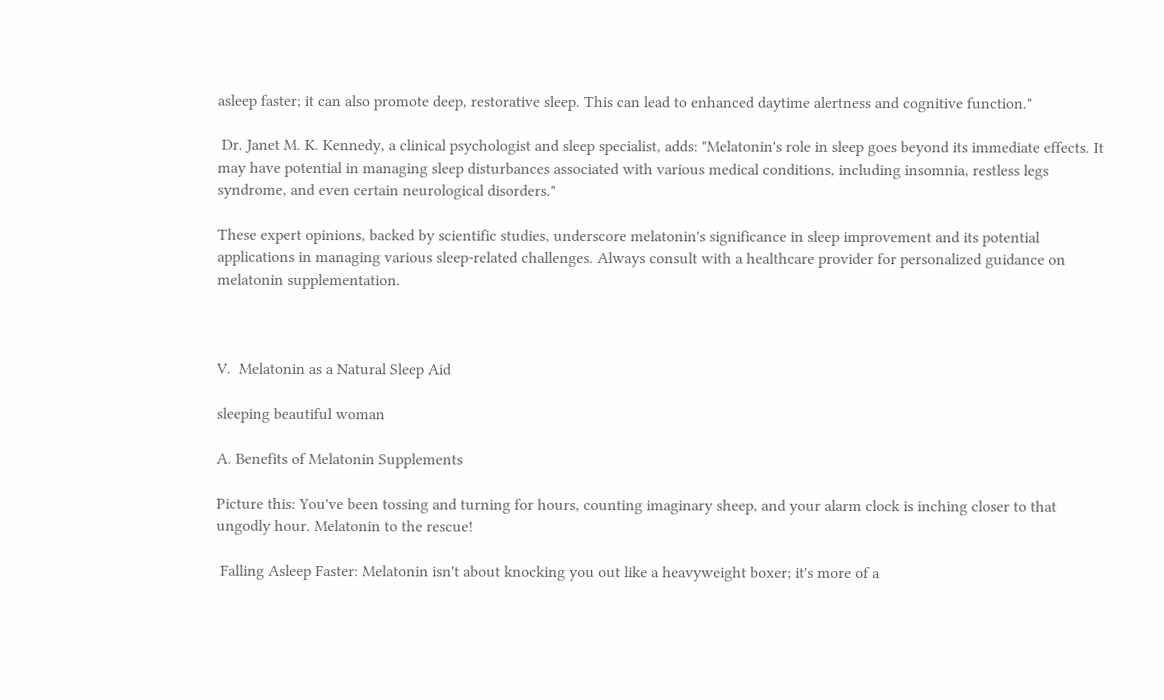asleep faster; it can also promote deep, restorative sleep. This can lead to enhanced daytime alertness and cognitive function."

 Dr. Janet M. K. Kennedy, a clinical psychologist and sleep specialist, adds: "Melatonin's role in sleep goes beyond its immediate effects. It may have potential in managing sleep disturbances associated with various medical conditions, including insomnia, restless legs syndrome, and even certain neurological disorders."

These expert opinions, backed by scientific studies, underscore melatonin's significance in sleep improvement and its potential applications in managing various sleep-related challenges. Always consult with a healthcare provider for personalized guidance on melatonin supplementation.



V.  Melatonin as a Natural Sleep Aid

sleeping beautiful woman

A. Benefits of Melatonin Supplements

Picture this: You've been tossing and turning for hours, counting imaginary sheep, and your alarm clock is inching closer to that ungodly hour. Melatonin to the rescue!

 Falling Asleep Faster: Melatonin isn't about knocking you out like a heavyweight boxer; it's more of a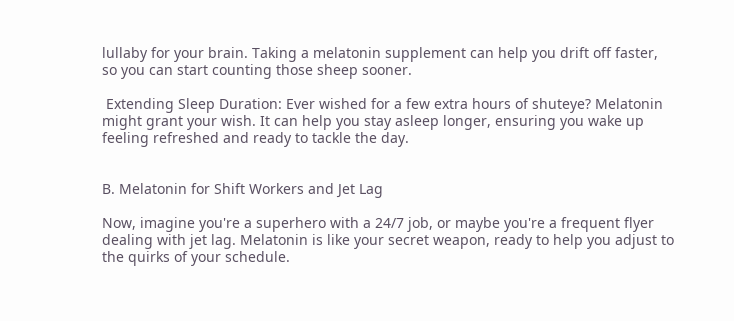lullaby for your brain. Taking a melatonin supplement can help you drift off faster, so you can start counting those sheep sooner.

 Extending Sleep Duration: Ever wished for a few extra hours of shuteye? Melatonin might grant your wish. It can help you stay asleep longer, ensuring you wake up feeling refreshed and ready to tackle the day.


B. Melatonin for Shift Workers and Jet Lag

Now, imagine you're a superhero with a 24/7 job, or maybe you're a frequent flyer dealing with jet lag. Melatonin is like your secret weapon, ready to help you adjust to the quirks of your schedule.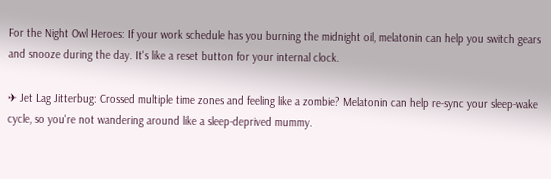For the Night Owl Heroes: If your work schedule has you burning the midnight oil, melatonin can help you switch gears and snooze during the day. It's like a reset button for your internal clock.

✈ Jet Lag Jitterbug: Crossed multiple time zones and feeling like a zombie? Melatonin can help re-sync your sleep-wake cycle, so you're not wandering around like a sleep-deprived mummy.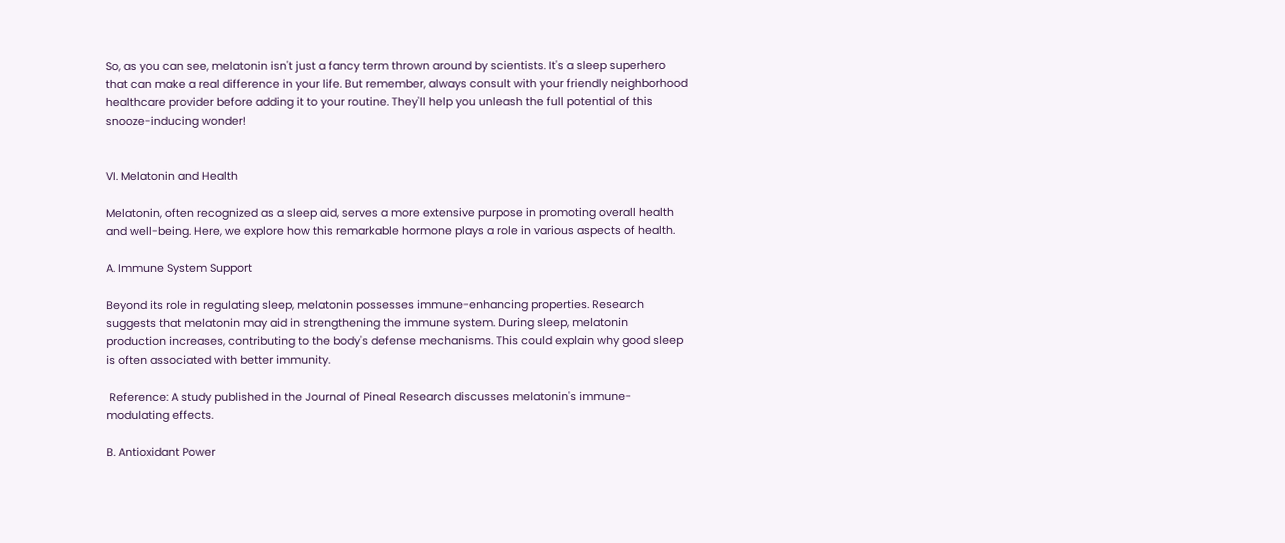So, as you can see, melatonin isn't just a fancy term thrown around by scientists. It's a sleep superhero that can make a real difference in your life. But remember, always consult with your friendly neighborhood healthcare provider before adding it to your routine. They'll help you unleash the full potential of this snooze-inducing wonder!


VI. Melatonin and Health

Melatonin, often recognized as a sleep aid, serves a more extensive purpose in promoting overall health and well-being. Here, we explore how this remarkable hormone plays a role in various aspects of health.

A. Immune System Support

Beyond its role in regulating sleep, melatonin possesses immune-enhancing properties. Research suggests that melatonin may aid in strengthening the immune system. During sleep, melatonin production increases, contributing to the body's defense mechanisms. This could explain why good sleep is often associated with better immunity.

 Reference: A study published in the Journal of Pineal Research discusses melatonin's immune-modulating effects.

B. Antioxidant Power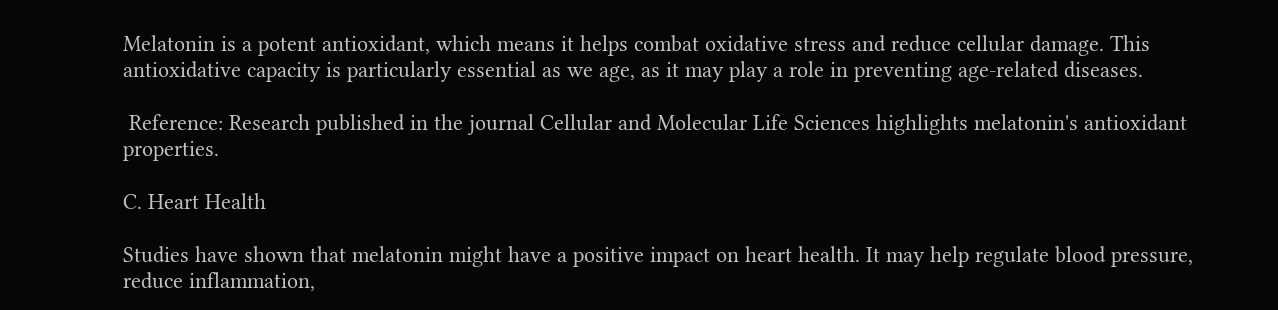Melatonin is a potent antioxidant, which means it helps combat oxidative stress and reduce cellular damage. This antioxidative capacity is particularly essential as we age, as it may play a role in preventing age-related diseases.

 Reference: Research published in the journal Cellular and Molecular Life Sciences highlights melatonin's antioxidant properties.

C. Heart Health

Studies have shown that melatonin might have a positive impact on heart health. It may help regulate blood pressure, reduce inflammation,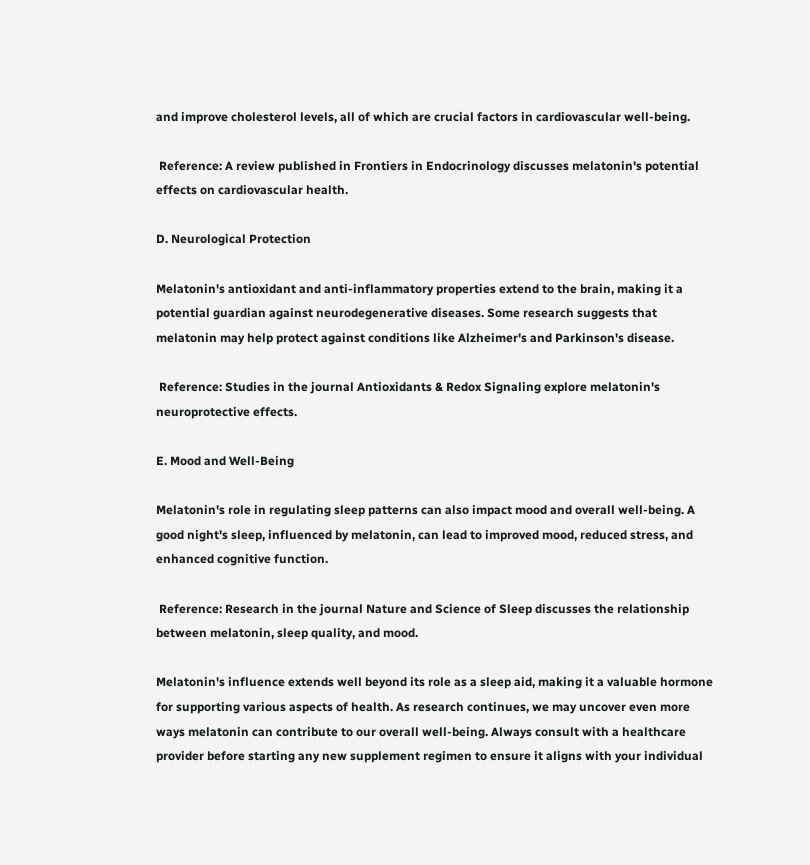and improve cholesterol levels, all of which are crucial factors in cardiovascular well-being.

 Reference: A review published in Frontiers in Endocrinology discusses melatonin's potential effects on cardiovascular health.

D. Neurological Protection

Melatonin's antioxidant and anti-inflammatory properties extend to the brain, making it a potential guardian against neurodegenerative diseases. Some research suggests that melatonin may help protect against conditions like Alzheimer's and Parkinson's disease.

 Reference: Studies in the journal Antioxidants & Redox Signaling explore melatonin's neuroprotective effects.

E. Mood and Well-Being

Melatonin's role in regulating sleep patterns can also impact mood and overall well-being. A good night's sleep, influenced by melatonin, can lead to improved mood, reduced stress, and enhanced cognitive function.

 Reference: Research in the journal Nature and Science of Sleep discusses the relationship between melatonin, sleep quality, and mood.

Melatonin's influence extends well beyond its role as a sleep aid, making it a valuable hormone for supporting various aspects of health. As research continues, we may uncover even more ways melatonin can contribute to our overall well-being. Always consult with a healthcare provider before starting any new supplement regimen to ensure it aligns with your individual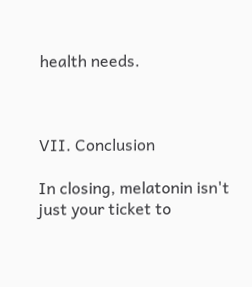health needs.



VII. Conclusion

In closing, melatonin isn't just your ticket to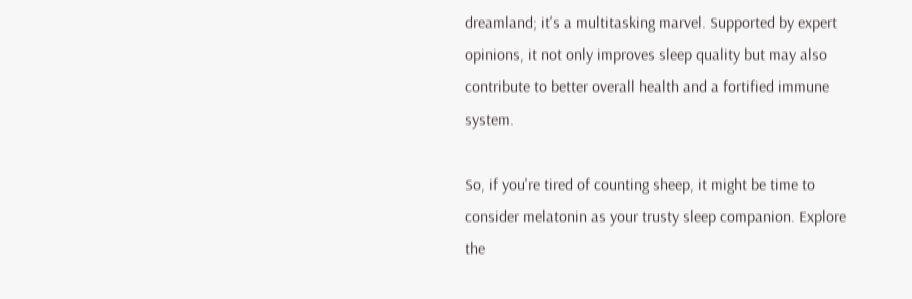dreamland; it's a multitasking marvel. Supported by expert opinions, it not only improves sleep quality but may also contribute to better overall health and a fortified immune system.

So, if you're tired of counting sheep, it might be time to consider melatonin as your trusty sleep companion. Explore the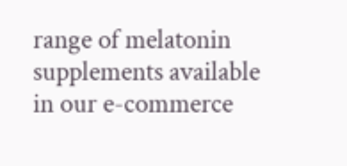range of melatonin supplements available in our e-commerce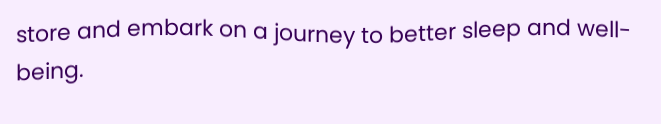store and embark on a journey to better sleep and well-being.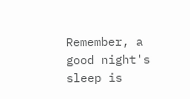Remember, a good night's sleep is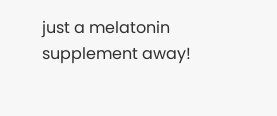just a melatonin supplement away!